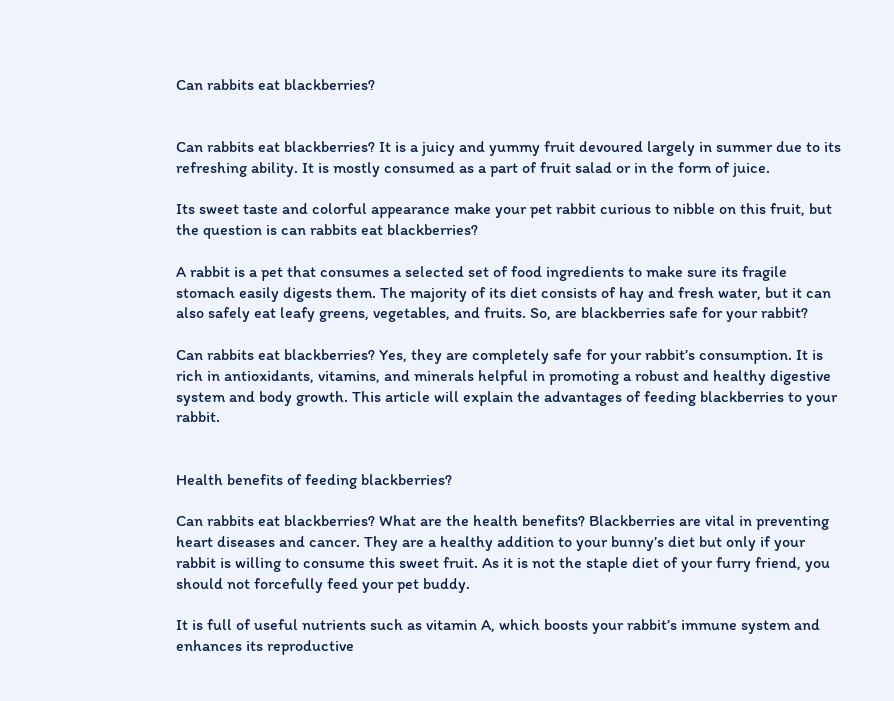Can rabbits eat blackberries?


Can rabbits eat blackberries? It is a juicy and yummy fruit devoured largely in summer due to its refreshing ability. It is mostly consumed as a part of fruit salad or in the form of juice.

Its sweet taste and colorful appearance make your pet rabbit curious to nibble on this fruit, but the question is can rabbits eat blackberries?

A rabbit is a pet that consumes a selected set of food ingredients to make sure its fragile stomach easily digests them. The majority of its diet consists of hay and fresh water, but it can also safely eat leafy greens, vegetables, and fruits. So, are blackberries safe for your rabbit?

Can rabbits eat blackberries? Yes, they are completely safe for your rabbit’s consumption. It is rich in antioxidants, vitamins, and minerals helpful in promoting a robust and healthy digestive system and body growth. This article will explain the advantages of feeding blackberries to your rabbit.


Health benefits of feeding blackberries?

Can rabbits eat blackberries? What are the health benefits? Blackberries are vital in preventing heart diseases and cancer. They are a healthy addition to your bunny’s diet but only if your rabbit is willing to consume this sweet fruit. As it is not the staple diet of your furry friend, you should not forcefully feed your pet buddy.

It is full of useful nutrients such as vitamin A, which boosts your rabbit’s immune system and enhances its reproductive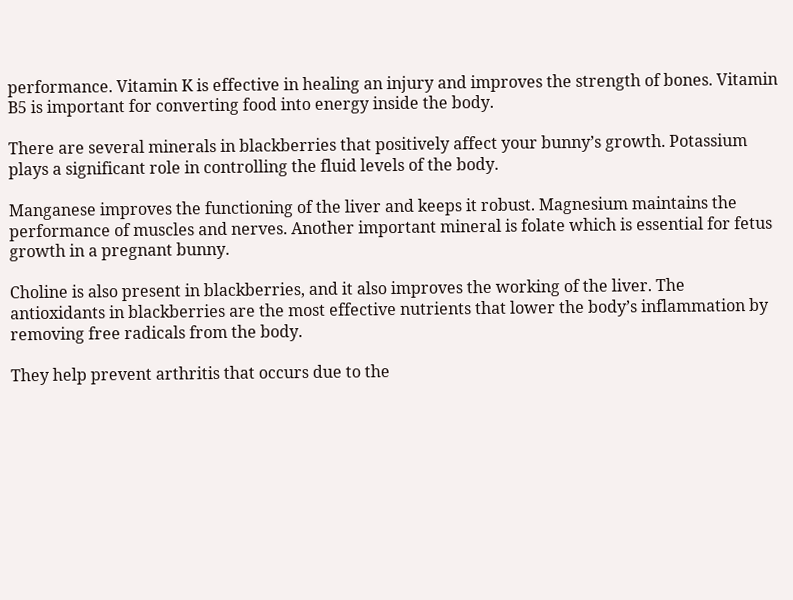performance. Vitamin K is effective in healing an injury and improves the strength of bones. Vitamin B5 is important for converting food into energy inside the body.

There are several minerals in blackberries that positively affect your bunny’s growth. Potassium plays a significant role in controlling the fluid levels of the body.

Manganese improves the functioning of the liver and keeps it robust. Magnesium maintains the performance of muscles and nerves. Another important mineral is folate which is essential for fetus growth in a pregnant bunny.

Choline is also present in blackberries, and it also improves the working of the liver. The antioxidants in blackberries are the most effective nutrients that lower the body’s inflammation by removing free radicals from the body.

They help prevent arthritis that occurs due to the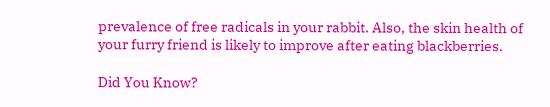prevalence of free radicals in your rabbit. Also, the skin health of your furry friend is likely to improve after eating blackberries.

Did You Know?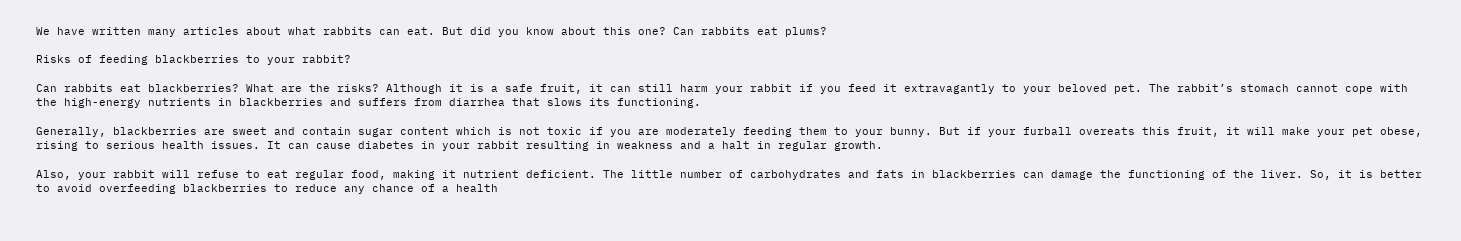We have written many articles about what rabbits can eat. But did you know about this one? Can rabbits eat plums?

Risks of feeding blackberries to your rabbit?

Can rabbits eat blackberries? What are the risks? Although it is a safe fruit, it can still harm your rabbit if you feed it extravagantly to your beloved pet. The rabbit’s stomach cannot cope with the high-energy nutrients in blackberries and suffers from diarrhea that slows its functioning.

Generally, blackberries are sweet and contain sugar content which is not toxic if you are moderately feeding them to your bunny. But if your furball overeats this fruit, it will make your pet obese, rising to serious health issues. It can cause diabetes in your rabbit resulting in weakness and a halt in regular growth.

Also, your rabbit will refuse to eat regular food, making it nutrient deficient. The little number of carbohydrates and fats in blackberries can damage the functioning of the liver. So, it is better to avoid overfeeding blackberries to reduce any chance of a health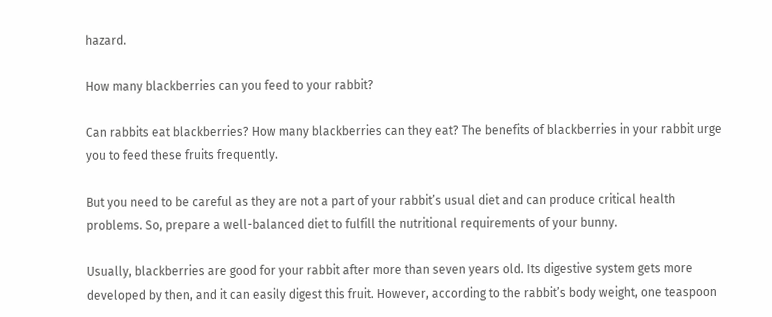hazard.

How many blackberries can you feed to your rabbit?

Can rabbits eat blackberries? How many blackberries can they eat? The benefits of blackberries in your rabbit urge you to feed these fruits frequently.

But you need to be careful as they are not a part of your rabbit’s usual diet and can produce critical health problems. So, prepare a well-balanced diet to fulfill the nutritional requirements of your bunny.

Usually, blackberries are good for your rabbit after more than seven years old. Its digestive system gets more developed by then, and it can easily digest this fruit. However, according to the rabbit’s body weight, one teaspoon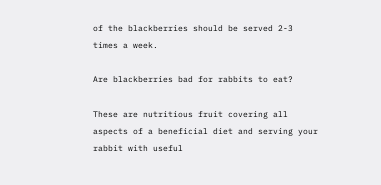of the blackberries should be served 2-3 times a week.

Are blackberries bad for rabbits to eat?

These are nutritious fruit covering all aspects of a beneficial diet and serving your rabbit with useful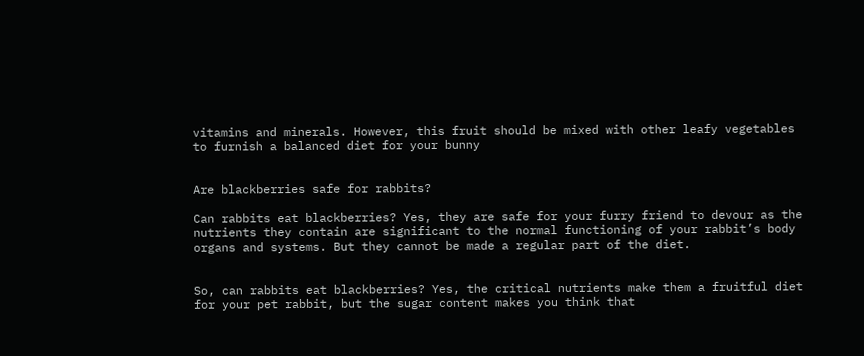vitamins and minerals. However, this fruit should be mixed with other leafy vegetables to furnish a balanced diet for your bunny


Are blackberries safe for rabbits?

Can rabbits eat blackberries? Yes, they are safe for your furry friend to devour as the nutrients they contain are significant to the normal functioning of your rabbit’s body organs and systems. But they cannot be made a regular part of the diet.


So, can rabbits eat blackberries? Yes, the critical nutrients make them a fruitful diet for your pet rabbit, but the sugar content makes you think that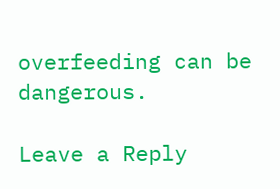overfeeding can be dangerous.

Leave a Reply